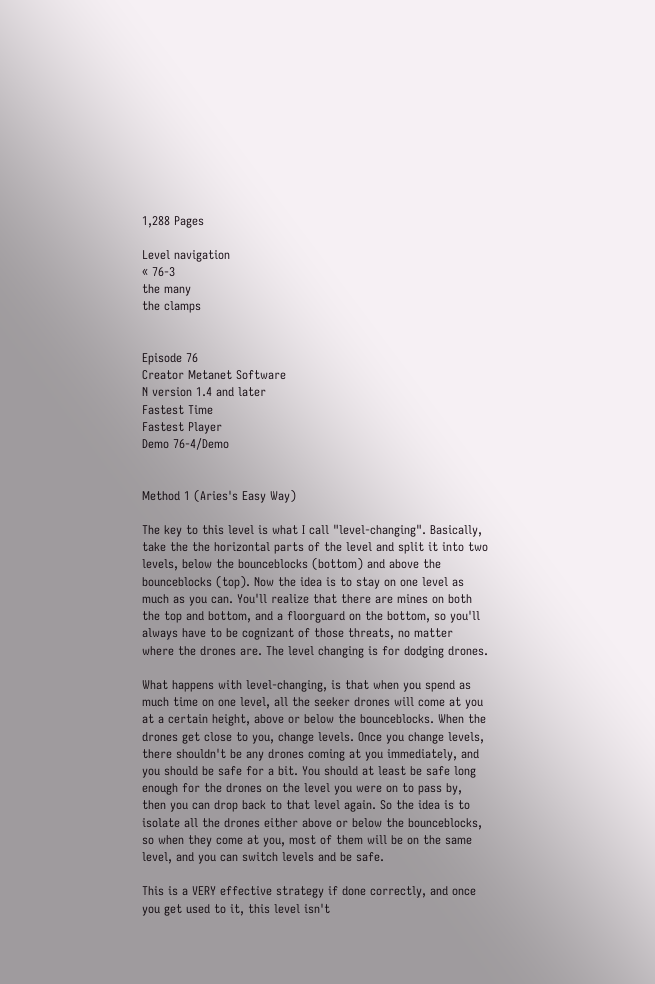1,288 Pages

Level navigation
« 76-3
the many
the clamps


Episode 76
Creator Metanet Software
N version 1.4 and later
Fastest Time
Fastest Player
Demo 76-4/Demo


Method 1 (Aries's Easy Way)

The key to this level is what I call "level-changing". Basically, take the the horizontal parts of the level and split it into two levels, below the bounceblocks (bottom) and above the bounceblocks (top). Now the idea is to stay on one level as much as you can. You'll realize that there are mines on both the top and bottom, and a floorguard on the bottom, so you'll always have to be cognizant of those threats, no matter where the drones are. The level changing is for dodging drones.

What happens with level-changing, is that when you spend as much time on one level, all the seeker drones will come at you at a certain height, above or below the bounceblocks. When the drones get close to you, change levels. Once you change levels, there shouldn't be any drones coming at you immediately, and you should be safe for a bit. You should at least be safe long enough for the drones on the level you were on to pass by, then you can drop back to that level again. So the idea is to isolate all the drones either above or below the bounceblocks, so when they come at you, most of them will be on the same level, and you can switch levels and be safe.

This is a VERY effective strategy if done correctly, and once you get used to it, this level isn't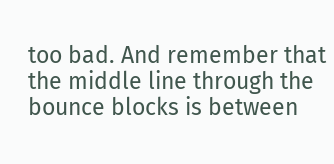too bad. And remember that the middle line through the bounce blocks is between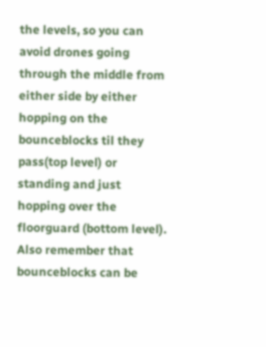the levels, so you can avoid drones going through the middle from either side by either hopping on the bounceblocks til they pass(top level) or standing and just hopping over the floorguard (bottom level). Also remember that bounceblocks can be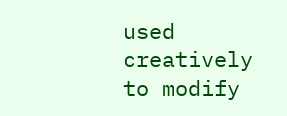used creatively to modify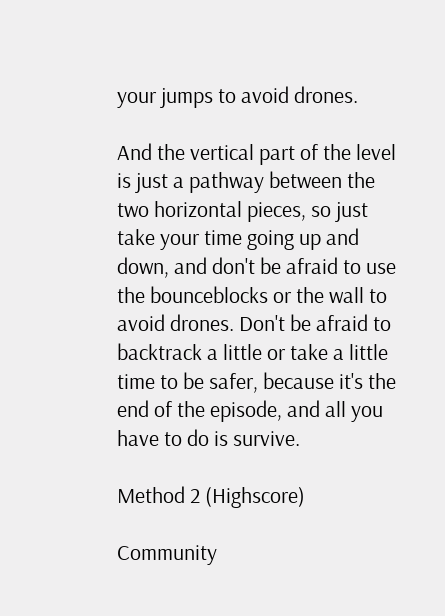your jumps to avoid drones.

And the vertical part of the level is just a pathway between the two horizontal pieces, so just take your time going up and down, and don't be afraid to use the bounceblocks or the wall to avoid drones. Don't be afraid to backtrack a little or take a little time to be safer, because it's the end of the episode, and all you have to do is survive.

Method 2 (Highscore)

Community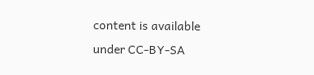content is available under CC-BY-SA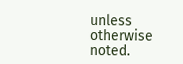unless otherwise noted.